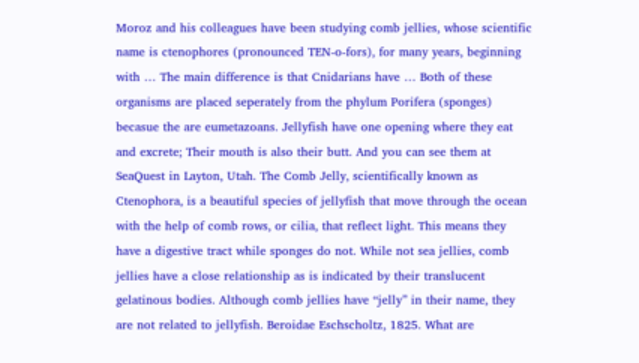Moroz and his colleagues have been studying comb jellies, whose scientific name is ctenophores (pronounced TEN-o-fors), for many years, beginning with … The main difference is that Cnidarians have … Both of these organisms are placed seperately from the phylum Porifera (sponges) becasue the are eumetazoans. Jellyfish have one opening where they eat and excrete; Their mouth is also their butt. And you can see them at SeaQuest in Layton, Utah. The Comb Jelly, scientifically known as Ctenophora, is a beautiful species of jellyfish that move through the ocean with the help of comb rows, or cilia, that reflect light. This means they have a digestive tract while sponges do not. While not sea jellies, comb jellies have a close relationship as is indicated by their translucent gelatinous bodies. Although comb jellies have “jelly” in their name, they are not related to jellyfish. Beroidae Eschscholtz, 1825. What are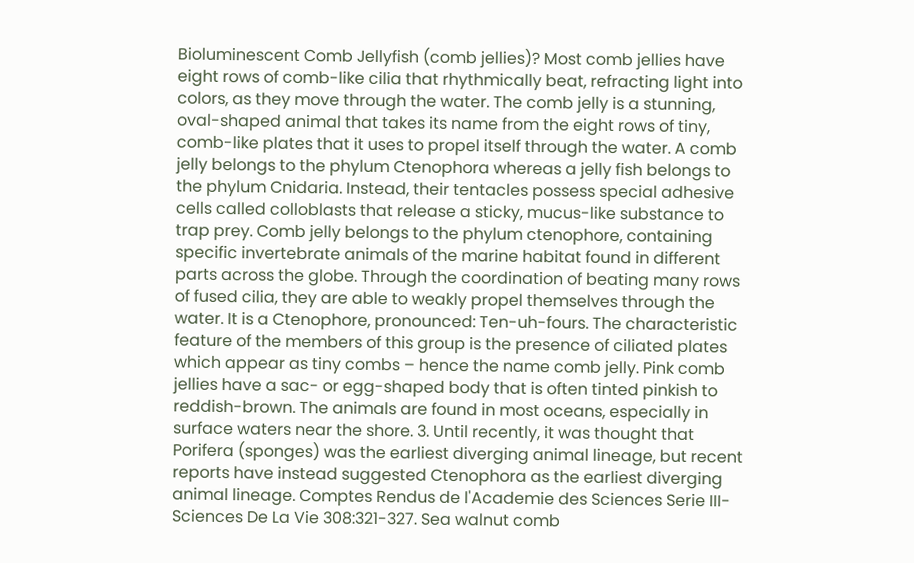Bioluminescent Comb Jellyfish (comb jellies)? Most comb jellies have eight rows of comb-like cilia that rhythmically beat, refracting light into colors, as they move through the water. The comb jelly is a stunning, oval-shaped animal that takes its name from the eight rows of tiny, comb-like plates that it uses to propel itself through the water. A comb jelly belongs to the phylum Ctenophora whereas a jelly fish belongs to the phylum Cnidaria. Instead, their tentacles possess special adhesive cells called colloblasts that release a sticky, mucus-like substance to trap prey. Comb jelly belongs to the phylum ctenophore, containing specific invertebrate animals of the marine habitat found in different parts across the globe. Through the coordination of beating many rows of fused cilia, they are able to weakly propel themselves through the water. It is a Ctenophore, pronounced: Ten-uh-fours. The characteristic feature of the members of this group is the presence of ciliated plates which appear as tiny combs – hence the name comb jelly. Pink comb jellies have a sac- or egg-shaped body that is often tinted pinkish to reddish-brown. The animals are found in most oceans, especially in surface waters near the shore. 3. Until recently, it was thought that Porifera (sponges) was the earliest diverging animal lineage, but recent reports have instead suggested Ctenophora as the earliest diverging animal lineage. Comptes Rendus de l'Academie des Sciences Serie III-Sciences De La Vie 308:321-327. Sea walnut comb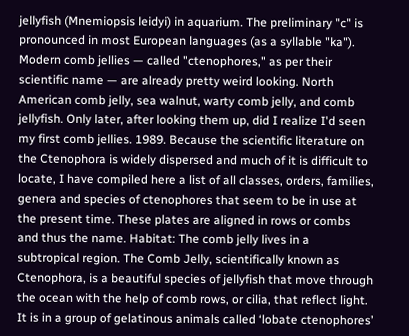jellyfish (Mnemiopsis leidyi) in aquarium. The preliminary "c" is pronounced in most European languages (as a syllable "ka"). Modern comb jellies — called "ctenophores," as per their scientific name — are already pretty weird looking. North American comb jelly, sea walnut, warty comb jelly, and comb jellyfish. Only later, after looking them up, did I realize I'd seen my first comb jellies. 1989. Because the scientific literature on the Ctenophora is widely dispersed and much of it is difficult to locate, I have compiled here a list of all classes, orders, families, genera and species of ctenophores that seem to be in use at the present time. These plates are aligned in rows or combs and thus the name. Habitat: The comb jelly lives in a subtropical region. The Comb Jelly, scientifically known as Ctenophora, is a beautiful species of jellyfish that move through the ocean with the help of comb rows, or cilia, that reflect light. It is in a group of gelatinous animals called ‘lobate ctenophores’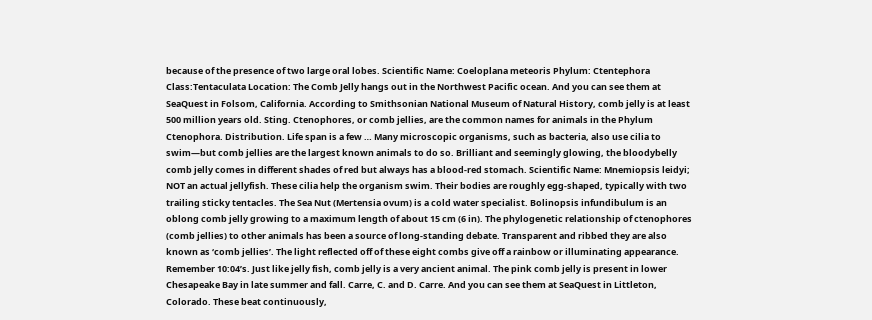because of the presence of two large oral lobes. Scientific Name: Coeloplana meteoris Phylum: Ctentephora Class:Tentaculata Location: The Comb Jelly hangs out in the Northwest Pacific ocean. And you can see them at SeaQuest in Folsom, California. According to Smithsonian National Museum of Natural History, comb jelly is at least 500 million years old. Sting. Ctenophores, or comb jellies, are the common names for animals in the Phylum Ctenophora. Distribution. Life span is a few … Many microscopic organisms, such as bacteria, also use cilia to swim—but comb jellies are the largest known animals to do so. Brilliant and seemingly glowing, the bloodybelly comb jelly comes in different shades of red but always has a blood-red stomach. Scientific Name: Mnemiopsis leidyi; NOT an actual jellyfish. These cilia help the organism swim. Their bodies are roughly egg-shaped, typically with two trailing sticky tentacles. The Sea Nut (Mertensia ovum) is a cold water specialist. Bolinopsis infundibulum is an oblong comb jelly growing to a maximum length of about 15 cm (6 in). The phylogenetic relationship of ctenophores (comb jellies) to other animals has been a source of long-standing debate. Transparent and ribbed they are also known as ‘comb jellies’. The light reflected off of these eight combs give off a rainbow or illuminating appearance. Remember 10:04’s. Just like jelly fish, comb jelly is a very ancient animal. The pink comb jelly is present in lower Chesapeake Bay in late summer and fall. Carre, C. and D. Carre. And you can see them at SeaQuest in Littleton, Colorado. These beat continuously,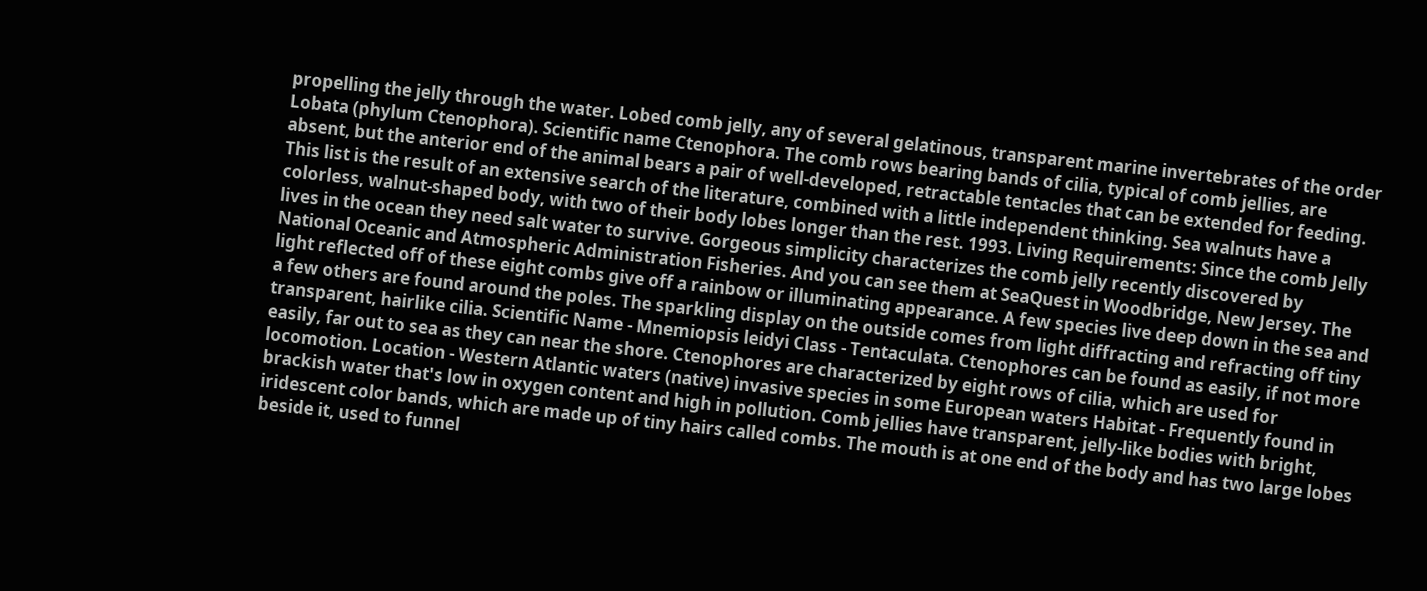propelling the jelly through the water. Lobed comb jelly, any of several gelatinous, transparent marine invertebrates of the order Lobata (phylum Ctenophora). Scientific name Ctenophora. The comb rows bearing bands of cilia, typical of comb jellies, are absent, but the anterior end of the animal bears a pair of well-developed, retractable tentacles that can be extended for feeding. This list is the result of an extensive search of the literature, combined with a little independent thinking. Sea walnuts have a colorless, walnut-shaped body, with two of their body lobes longer than the rest. 1993. Living Requirements: Since the comb Jelly lives in the ocean they need salt water to survive. Gorgeous simplicity characterizes the comb jelly recently discovered by National Oceanic and Atmospheric Administration Fisheries. And you can see them at SeaQuest in Woodbridge, New Jersey. The light reflected off of these eight combs give off a rainbow or illuminating appearance. A few species live deep down in the sea and a few others are found around the poles. The sparkling display on the outside comes from light diffracting and refracting off tiny transparent, hairlike cilia. Scientific Name - Mnemiopsis leidyi Class - Tentaculata. Ctenophores can be found as easily, if not more easily, far out to sea as they can near the shore. Ctenophores are characterized by eight rows of cilia, which are used for locomotion. Location - Western Atlantic waters (native) invasive species in some European waters Habitat - Frequently found in brackish water that's low in oxygen content and high in pollution. Comb jellies have transparent, jelly-like bodies with bright, iridescent color bands, which are made up of tiny hairs called combs. The mouth is at one end of the body and has two large lobes beside it, used to funnel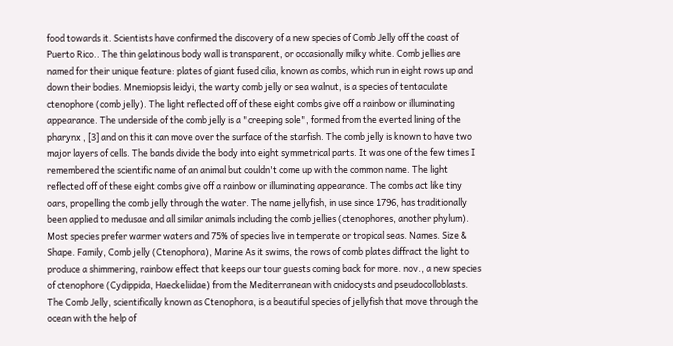food towards it. Scientists have confirmed the discovery of a new species of Comb Jelly off the coast of Puerto Rico.. The thin gelatinous body wall is transparent, or occasionally milky white. Comb jellies are named for their unique feature: plates of giant fused cilia, known as combs, which run in eight rows up and down their bodies. Mnemiopsis leidyi, the warty comb jelly or sea walnut, is a species of tentaculate ctenophore (comb jelly). The light reflected off of these eight combs give off a rainbow or illuminating appearance. The underside of the comb jelly is a "creeping sole", formed from the everted lining of the pharynx , [3] and on this it can move over the surface of the starfish. The comb jelly is known to have two major layers of cells. The bands divide the body into eight symmetrical parts. It was one of the few times I remembered the scientific name of an animal but couldn't come up with the common name. The light reflected off of these eight combs give off a rainbow or illuminating appearance. The combs act like tiny oars, propelling the comb jelly through the water. The name jellyfish, in use since 1796, has traditionally been applied to medusae and all similar animals including the comb jellies (ctenophores, another phylum). Most species prefer warmer waters and 75% of species live in temperate or tropical seas. Names. Size & Shape. Family, Comb jelly (Ctenophora), Marine As it swims, the rows of comb plates diffract the light to produce a shimmering, rainbow effect that keeps our tour guests coming back for more. nov., a new species of ctenophore (Cydippida, Haeckeliidae) from the Mediterranean with cnidocysts and pseudocolloblasts. The Comb Jelly, scientifically known as Ctenophora, is a beautiful species of jellyfish that move through the ocean with the help of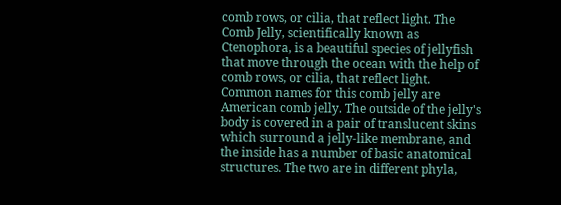comb rows, or cilia, that reflect light. The Comb Jelly, scientifically known as Ctenophora, is a beautiful species of jellyfish that move through the ocean with the help of comb rows, or cilia, that reflect light. Common names for this comb jelly are American comb jelly. The outside of the jelly's body is covered in a pair of translucent skins which surround a jelly-like membrane, and the inside has a number of basic anatomical structures. The two are in different phyla,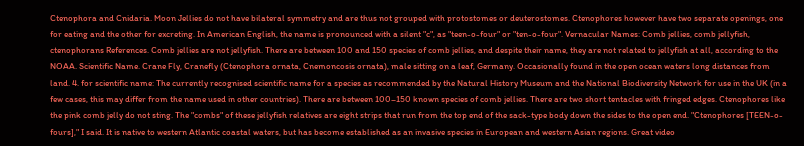Ctenophora and Cnidaria. Moon Jellies do not have bilateral symmetry and are thus not grouped with protostomes or deuterostomes. Ctenophores however have two separate openings, one for eating and the other for excreting. In American English, the name is pronounced with a silent "c", as "teen-o-four" or "ten-o-four". Vernacular Names: Comb jellies, comb jellyfish, ctenophorans References. Comb jellies are not jellyfish. There are between 100 and 150 species of comb jellies, and despite their name, they are not related to jellyfish at all, according to the NOAA. Scientific Name. Crane Fly, Cranefly (Ctenophora ornata, Cnemoncosis ornata), male sitting on a leaf, Germany. Occasionally found in the open ocean waters long distances from land. 4. for scientific name: The currently recognised scientific name for a species as recommended by the Natural History Museum and the National Biodiversity Network for use in the UK (in a few cases, this may differ from the name used in other countries). There are between 100–150 known species of comb jellies. There are two short tentacles with fringed edges. Ctenophores like the pink comb jelly do not sting. The "combs" of these jellyfish relatives are eight strips that run from the top end of the sack-type body down the sides to the open end. "Ctenophores [TEEN-o-fours]," I said. It is native to western Atlantic coastal waters, but has become established as an invasive species in European and western Asian regions. Great video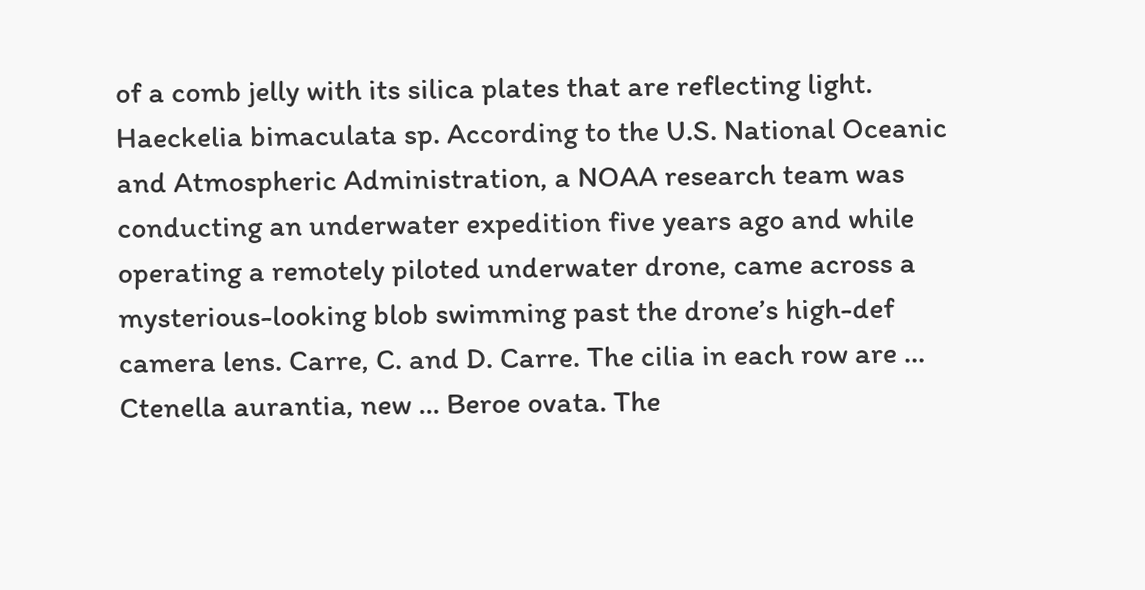of a comb jelly with its silica plates that are reflecting light. Haeckelia bimaculata sp. According to the U.S. National Oceanic and Atmospheric Administration, a NOAA research team was conducting an underwater expedition five years ago and while operating a remotely piloted underwater drone, came across a mysterious-looking blob swimming past the drone’s high-def camera lens. Carre, C. and D. Carre. The cilia in each row are … Ctenella aurantia, new … Beroe ovata. The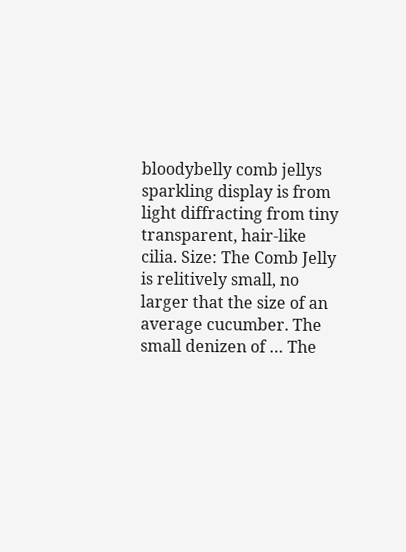bloodybelly comb jellys sparkling display is from light diffracting from tiny transparent, hair-like cilia. Size: The Comb Jelly is relitively small, no larger that the size of an average cucumber. The small denizen of … The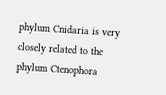phylum Cnidaria is very closely related to the phylum Ctenophora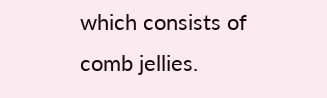which consists of comb jellies.